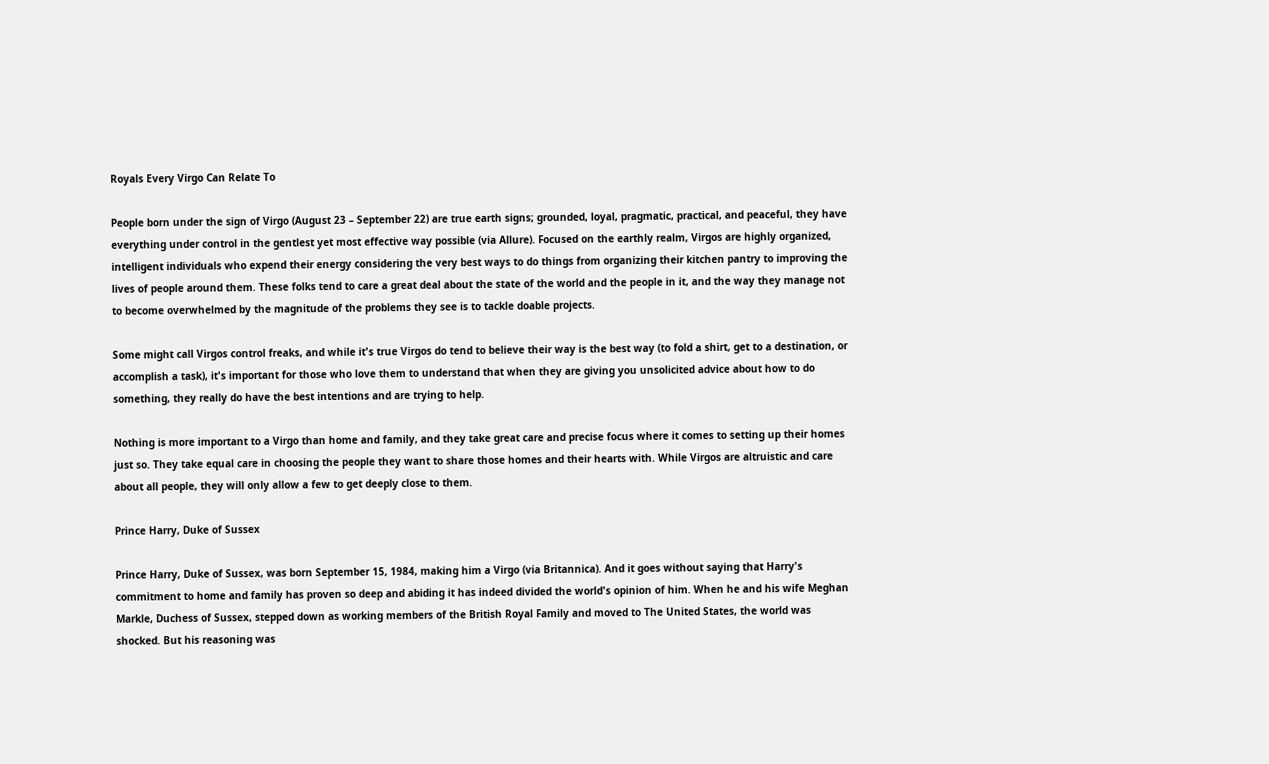Royals Every Virgo Can Relate To

People born under the sign of Virgo (August 23 – September 22) are true earth signs; grounded, loyal, pragmatic, practical, and peaceful, they have everything under control in the gentlest yet most effective way possible (via Allure). Focused on the earthly realm, Virgos are highly organized, intelligent individuals who expend their energy considering the very best ways to do things from organizing their kitchen pantry to improving the lives of people around them. These folks tend to care a great deal about the state of the world and the people in it, and the way they manage not to become overwhelmed by the magnitude of the problems they see is to tackle doable projects.

Some might call Virgos control freaks, and while it's true Virgos do tend to believe their way is the best way (to fold a shirt, get to a destination, or accomplish a task), it's important for those who love them to understand that when they are giving you unsolicited advice about how to do something, they really do have the best intentions and are trying to help.

Nothing is more important to a Virgo than home and family, and they take great care and precise focus where it comes to setting up their homes just so. They take equal care in choosing the people they want to share those homes and their hearts with. While Virgos are altruistic and care about all people, they will only allow a few to get deeply close to them.

Prince Harry, Duke of Sussex

Prince Harry, Duke of Sussex, was born September 15, 1984, making him a Virgo (via Britannica). And it goes without saying that Harry's commitment to home and family has proven so deep and abiding it has indeed divided the world's opinion of him. When he and his wife Meghan Markle, Duchess of Sussex, stepped down as working members of the British Royal Family and moved to The United States, the world was shocked. But his reasoning was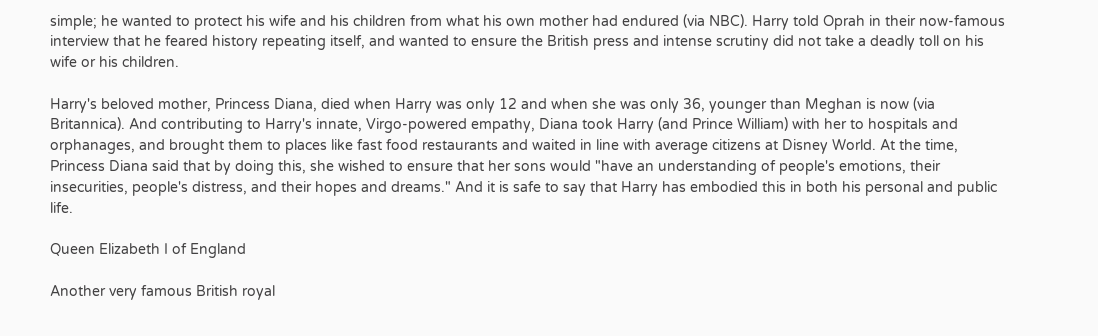simple; he wanted to protect his wife and his children from what his own mother had endured (via NBC). Harry told Oprah in their now-famous interview that he feared history repeating itself, and wanted to ensure the British press and intense scrutiny did not take a deadly toll on his wife or his children.

Harry's beloved mother, Princess Diana, died when Harry was only 12 and when she was only 36, younger than Meghan is now (via Britannica). And contributing to Harry's innate, Virgo-powered empathy, Diana took Harry (and Prince William) with her to hospitals and orphanages, and brought them to places like fast food restaurants and waited in line with average citizens at Disney World. At the time, Princess Diana said that by doing this, she wished to ensure that her sons would "have an understanding of people's emotions, their insecurities, people's distress, and their hopes and dreams." And it is safe to say that Harry has embodied this in both his personal and public life.

Queen Elizabeth I of England

Another very famous British royal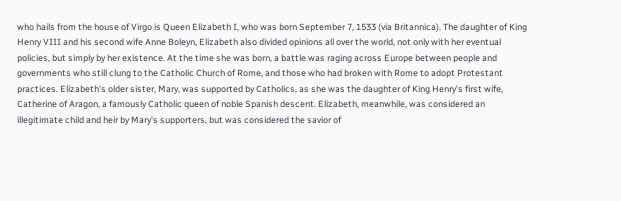who hails from the house of Virgo is Queen Elizabeth I, who was born September 7, 1533 (via Britannica). The daughter of King Henry VIII and his second wife Anne Boleyn, Elizabeth also divided opinions all over the world, not only with her eventual policies, but simply by her existence. At the time she was born, a battle was raging across Europe between people and governments who still clung to the Catholic Church of Rome, and those who had broken with Rome to adopt Protestant practices. Elizabeth's older sister, Mary, was supported by Catholics, as she was the daughter of King Henry's first wife, Catherine of Aragon, a famously Catholic queen of noble Spanish descent. Elizabeth, meanwhile, was considered an illegitimate child and heir by Mary's supporters, but was considered the savior of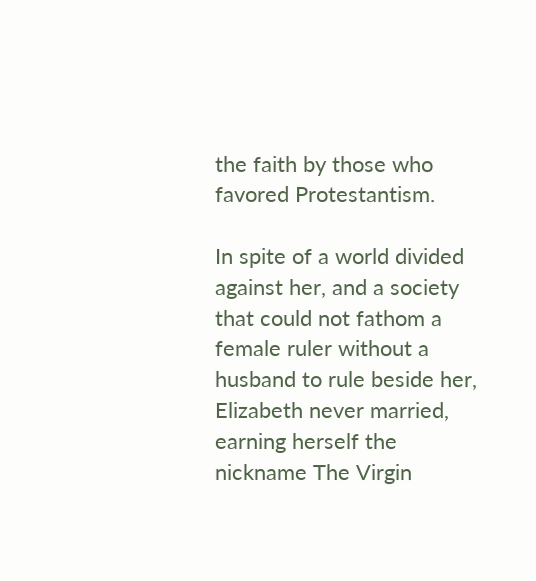the faith by those who favored Protestantism.

In spite of a world divided against her, and a society that could not fathom a female ruler without a husband to rule beside her, Elizabeth never married, earning herself the nickname The Virgin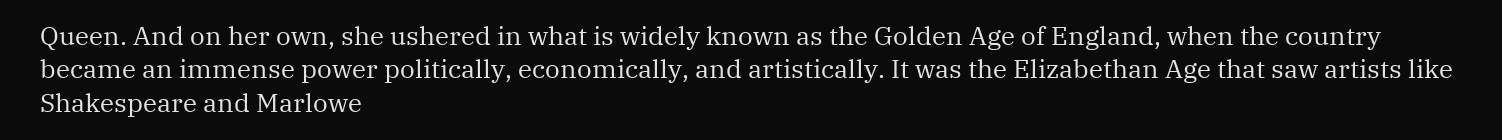Queen. And on her own, she ushered in what is widely known as the Golden Age of England, when the country became an immense power politically, economically, and artistically. It was the Elizabethan Age that saw artists like Shakespeare and Marlowe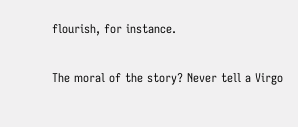flourish, for instance.

The moral of the story? Never tell a Virgo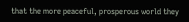that the more peaceful, prosperous world they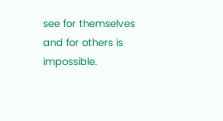see for themselves and for others is impossible.